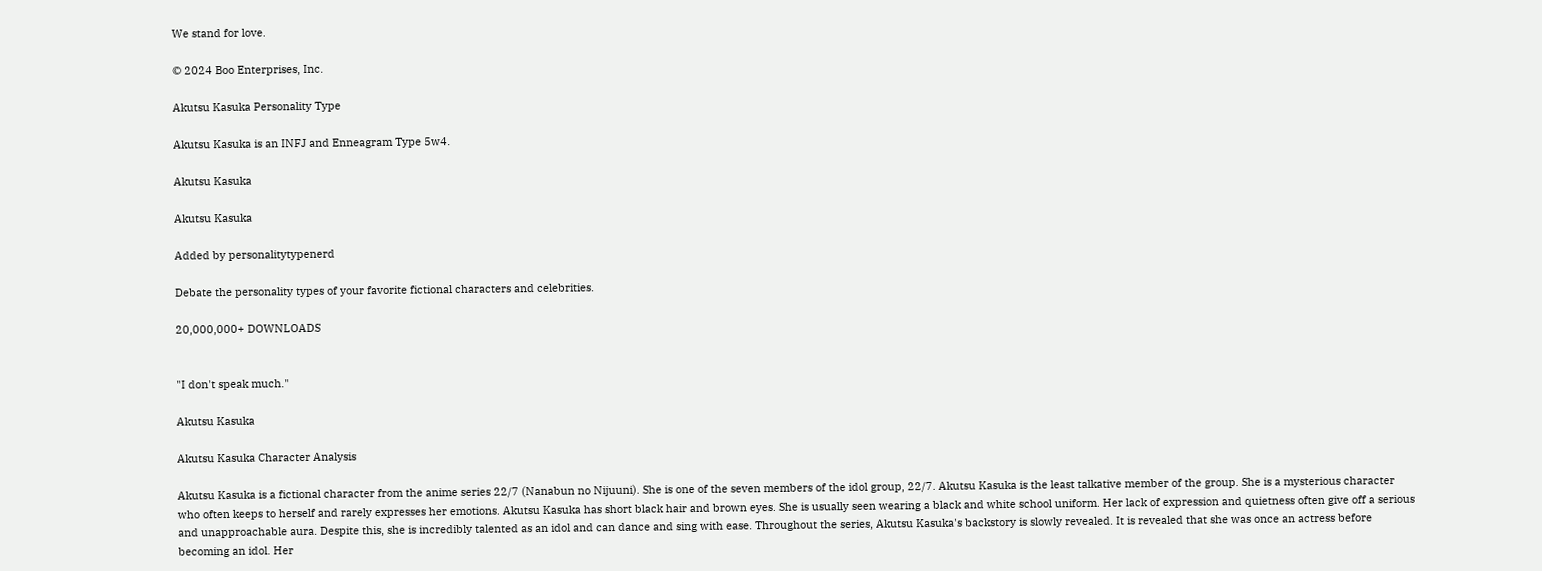We stand for love.

© 2024 Boo Enterprises, Inc.

Akutsu Kasuka Personality Type

Akutsu Kasuka is an INFJ and Enneagram Type 5w4.

Akutsu Kasuka

Akutsu Kasuka

Added by personalitytypenerd

Debate the personality types of your favorite fictional characters and celebrities.

20,000,000+ DOWNLOADS


"I don't speak much."

Akutsu Kasuka

Akutsu Kasuka Character Analysis

Akutsu Kasuka is a fictional character from the anime series 22/7 (Nanabun no Nijuuni). She is one of the seven members of the idol group, 22/7. Akutsu Kasuka is the least talkative member of the group. She is a mysterious character who often keeps to herself and rarely expresses her emotions. Akutsu Kasuka has short black hair and brown eyes. She is usually seen wearing a black and white school uniform. Her lack of expression and quietness often give off a serious and unapproachable aura. Despite this, she is incredibly talented as an idol and can dance and sing with ease. Throughout the series, Akutsu Kasuka's backstory is slowly revealed. It is revealed that she was once an actress before becoming an idol. Her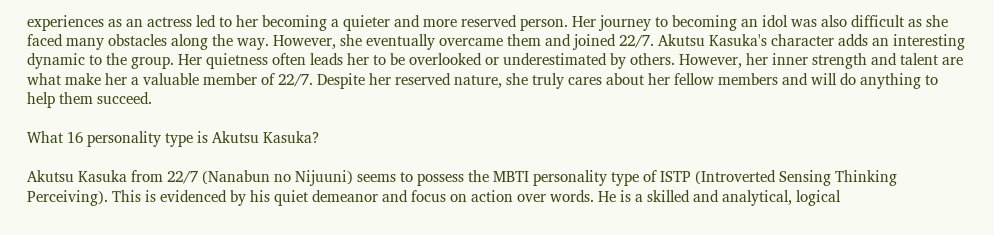experiences as an actress led to her becoming a quieter and more reserved person. Her journey to becoming an idol was also difficult as she faced many obstacles along the way. However, she eventually overcame them and joined 22/7. Akutsu Kasuka's character adds an interesting dynamic to the group. Her quietness often leads her to be overlooked or underestimated by others. However, her inner strength and talent are what make her a valuable member of 22/7. Despite her reserved nature, she truly cares about her fellow members and will do anything to help them succeed.

What 16 personality type is Akutsu Kasuka?

Akutsu Kasuka from 22/7 (Nanabun no Nijuuni) seems to possess the MBTI personality type of ISTP (Introverted Sensing Thinking Perceiving). This is evidenced by his quiet demeanor and focus on action over words. He is a skilled and analytical, logical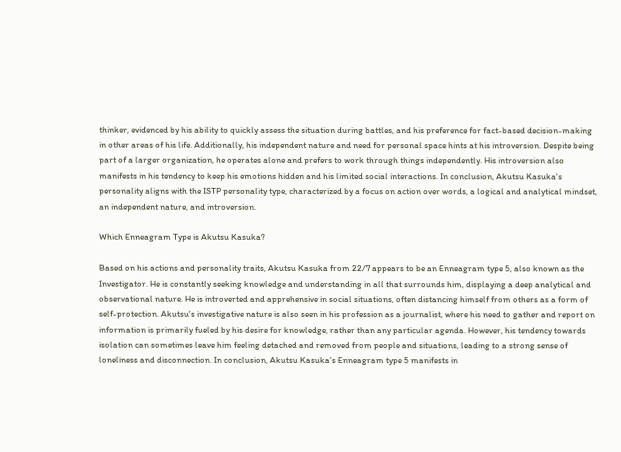thinker, evidenced by his ability to quickly assess the situation during battles, and his preference for fact-based decision-making in other areas of his life. Additionally, his independent nature and need for personal space hints at his introversion. Despite being part of a larger organization, he operates alone and prefers to work through things independently. His introversion also manifests in his tendency to keep his emotions hidden and his limited social interactions. In conclusion, Akutsu Kasuka's personality aligns with the ISTP personality type, characterized by a focus on action over words, a logical and analytical mindset, an independent nature, and introversion.

Which Enneagram Type is Akutsu Kasuka?

Based on his actions and personality traits, Akutsu Kasuka from 22/7 appears to be an Enneagram type 5, also known as the Investigator. He is constantly seeking knowledge and understanding in all that surrounds him, displaying a deep analytical and observational nature. He is introverted and apprehensive in social situations, often distancing himself from others as a form of self-protection. Akutsu's investigative nature is also seen in his profession as a journalist, where his need to gather and report on information is primarily fueled by his desire for knowledge, rather than any particular agenda. However, his tendency towards isolation can sometimes leave him feeling detached and removed from people and situations, leading to a strong sense of loneliness and disconnection. In conclusion, Akutsu Kasuka's Enneagram type 5 manifests in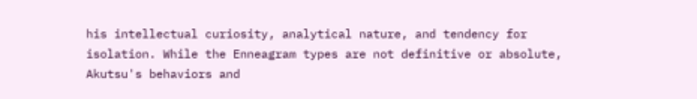his intellectual curiosity, analytical nature, and tendency for isolation. While the Enneagram types are not definitive or absolute, Akutsu's behaviors and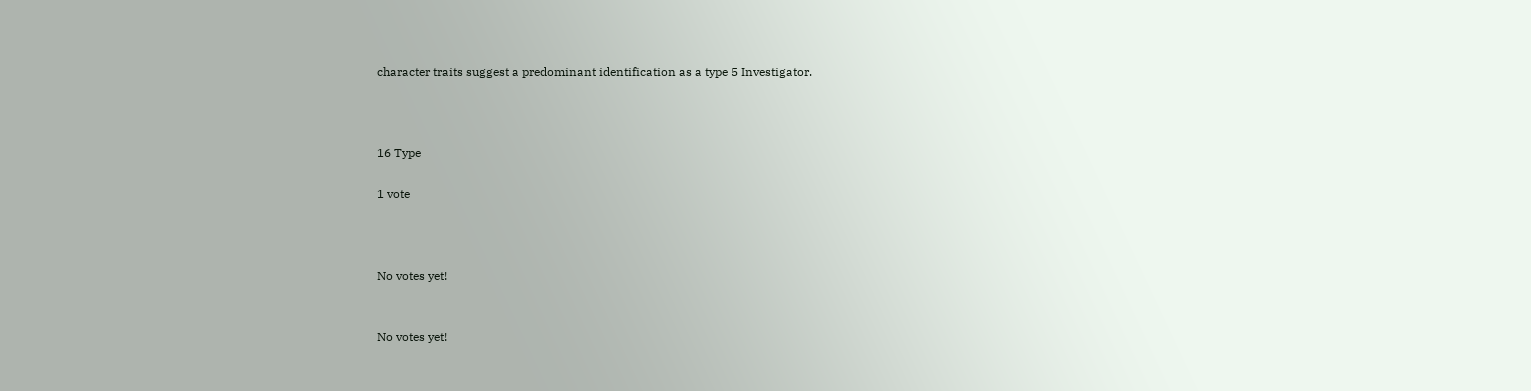character traits suggest a predominant identification as a type 5 Investigator.



16 Type

1 vote



No votes yet!


No votes yet!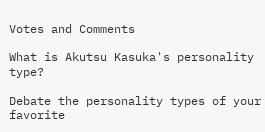Votes and Comments

What is Akutsu Kasuka's personality type?

Debate the personality types of your favorite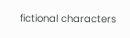fictional characters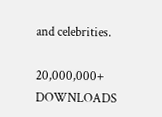and celebrities.

20,000,000+ DOWNLOADS